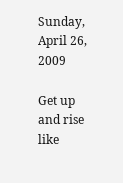Sunday, April 26, 2009

Get up and rise like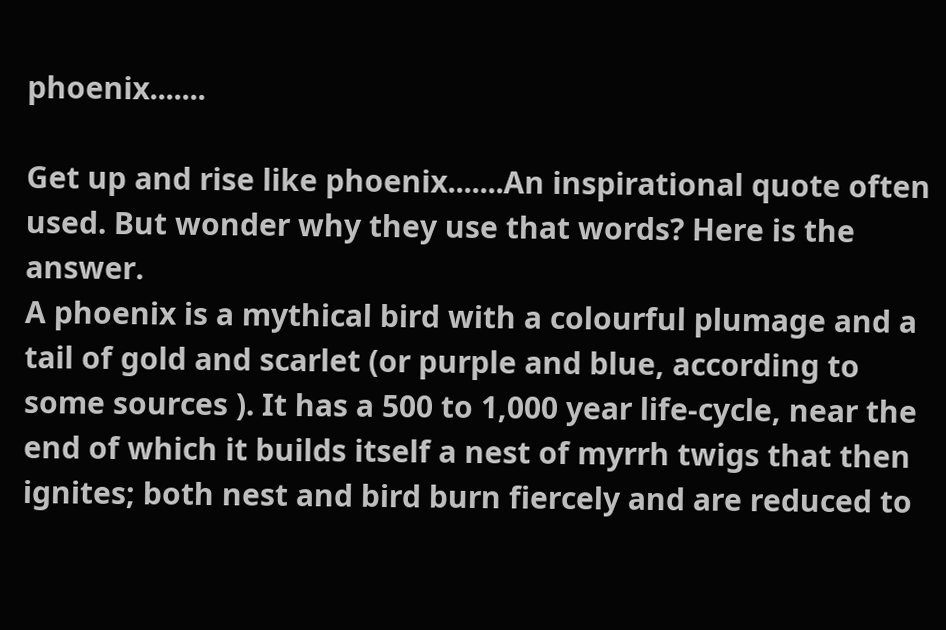phoenix.......

Get up and rise like phoenix.......An inspirational quote often used. But wonder why they use that words? Here is the answer.
A phoenix is a mythical bird with a colourful plumage and a tail of gold and scarlet (or purple and blue, according to some sources ). It has a 500 to 1,000 year life-cycle, near the end of which it builds itself a nest of myrrh twigs that then ignites; both nest and bird burn fiercely and are reduced to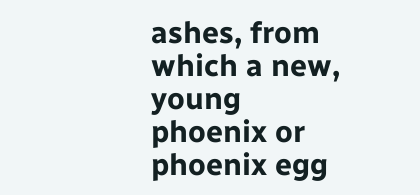ashes, from which a new, young phoenix or phoenix egg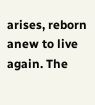arises, reborn anew to live again. The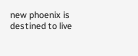new phoenix is destined to live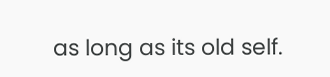as long as its old self.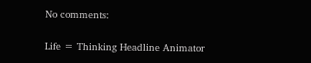No comments:

Life = Thinking Headline Animator